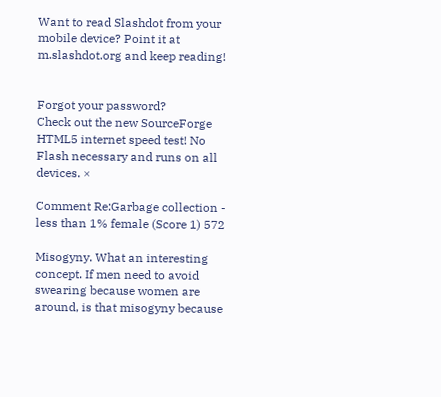Want to read Slashdot from your mobile device? Point it at m.slashdot.org and keep reading!


Forgot your password?
Check out the new SourceForge HTML5 internet speed test! No Flash necessary and runs on all devices. ×

Comment Re:Garbage collection - less than 1% female (Score 1) 572

Misogyny. What an interesting concept. If men need to avoid swearing because women are around, is that misogyny because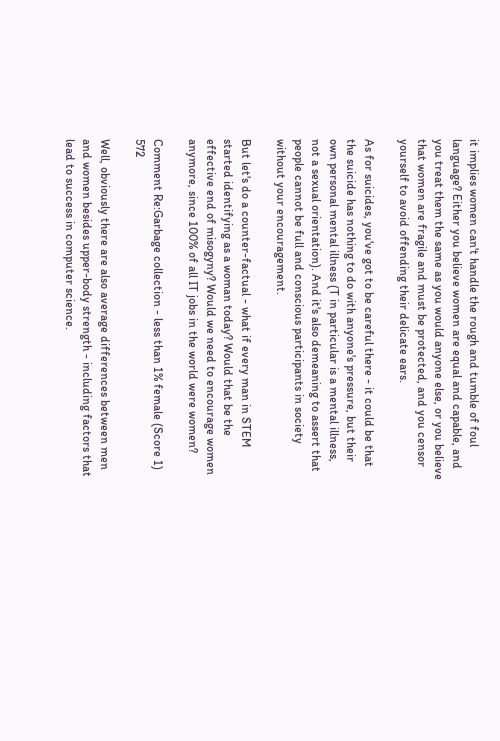it implies women can't handle the rough and tumble of foul language? Either you believe women are equal and capable, and you treat them the same as you would anyone else, or you believe that women are fragile and must be protected, and you censor yourself to avoid offending their delicate ears.

As for suicides, you've got to be careful there - it could be that the suicide has nothing to do with anyone's pressure, but their own personal mental illness (T in particular is a mental illness, not a sexual orientation). And it's also demeaning to assert that people cannot be full and conscious participants in society without your encouragement.

But let's do a counter-factual - what if every man in STEM started identifying as a woman today? Would that be the effective end of misogyny? Would we need to encourage women anymore, since 100% of all IT jobs in the world were women?

Comment Re:Garbage collection - less than 1% female (Score 1) 572

Well, obviously there are also average differences between men and women besides upper-body strength - including factors that lead to success in computer science.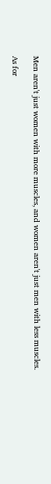Men aren't just women with more muscles, and women aren't just men with less muscles.

As for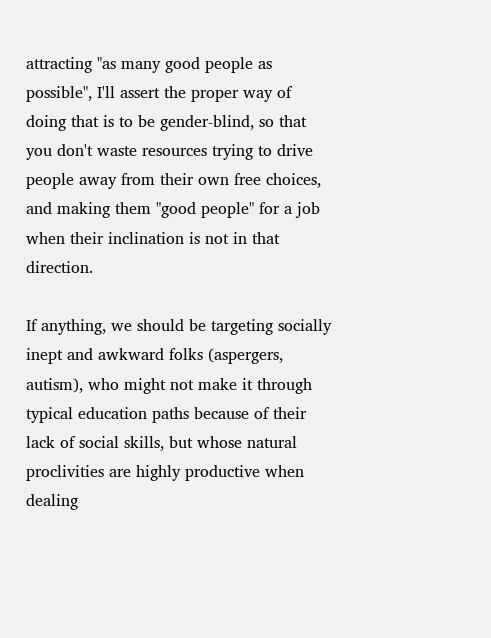attracting "as many good people as possible", I'll assert the proper way of doing that is to be gender-blind, so that you don't waste resources trying to drive people away from their own free choices, and making them "good people" for a job when their inclination is not in that direction.

If anything, we should be targeting socially inept and awkward folks (aspergers, autism), who might not make it through typical education paths because of their lack of social skills, but whose natural proclivities are highly productive when dealing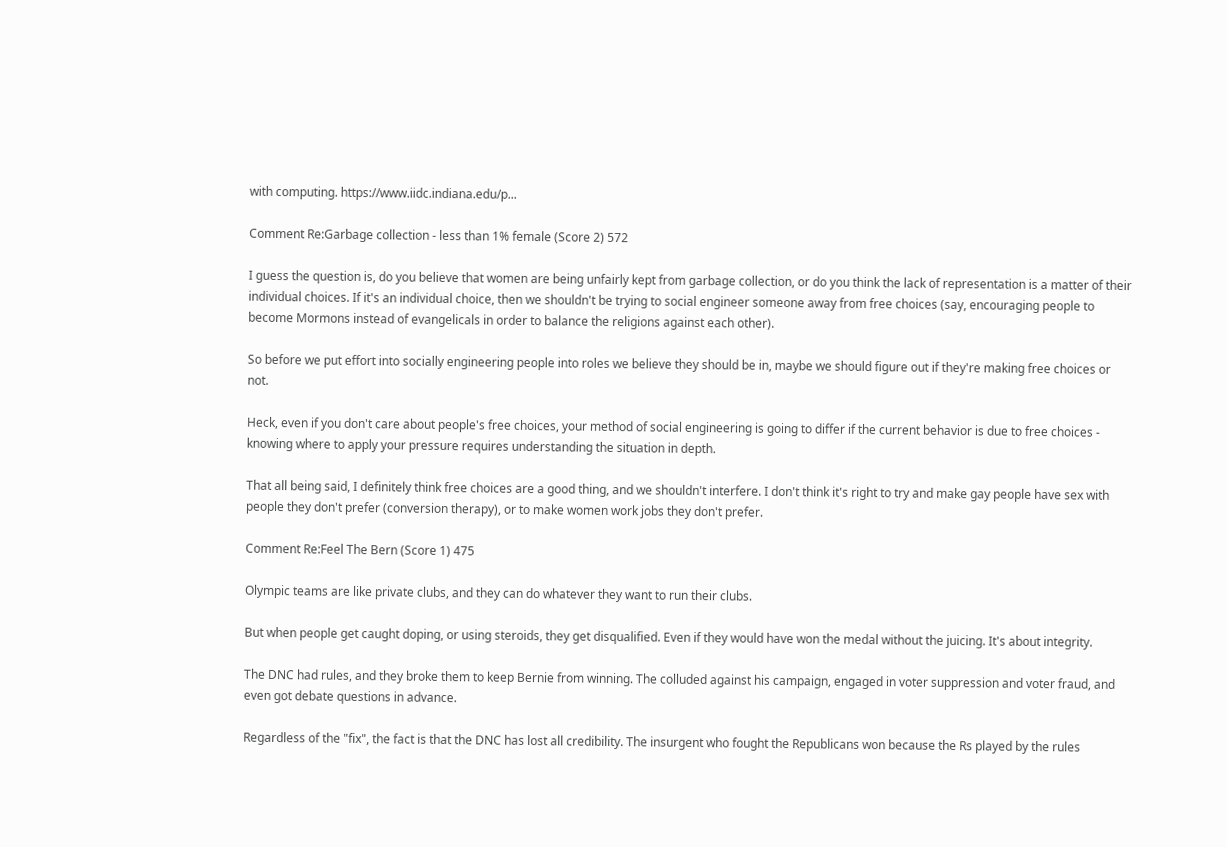with computing. https://www.iidc.indiana.edu/p...

Comment Re:Garbage collection - less than 1% female (Score 2) 572

I guess the question is, do you believe that women are being unfairly kept from garbage collection, or do you think the lack of representation is a matter of their individual choices. If it's an individual choice, then we shouldn't be trying to social engineer someone away from free choices (say, encouraging people to become Mormons instead of evangelicals in order to balance the religions against each other).

So before we put effort into socially engineering people into roles we believe they should be in, maybe we should figure out if they're making free choices or not.

Heck, even if you don't care about people's free choices, your method of social engineering is going to differ if the current behavior is due to free choices - knowing where to apply your pressure requires understanding the situation in depth.

That all being said, I definitely think free choices are a good thing, and we shouldn't interfere. I don't think it's right to try and make gay people have sex with people they don't prefer (conversion therapy), or to make women work jobs they don't prefer.

Comment Re:Feel The Bern (Score 1) 475

Olympic teams are like private clubs, and they can do whatever they want to run their clubs.

But when people get caught doping, or using steroids, they get disqualified. Even if they would have won the medal without the juicing. It's about integrity.

The DNC had rules, and they broke them to keep Bernie from winning. The colluded against his campaign, engaged in voter suppression and voter fraud, and even got debate questions in advance.

Regardless of the "fix", the fact is that the DNC has lost all credibility. The insurgent who fought the Republicans won because the Rs played by the rules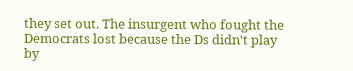they set out. The insurgent who fought the Democrats lost because the Ds didn't play by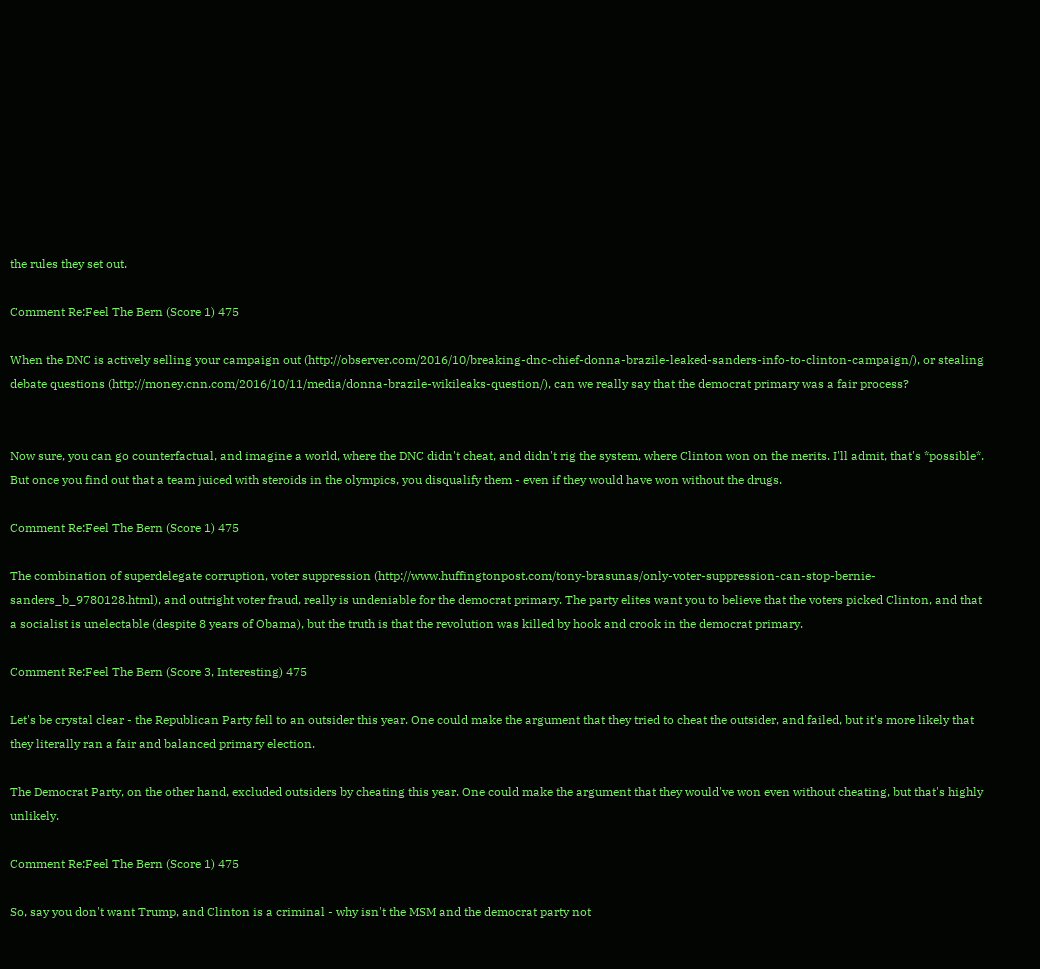the rules they set out.

Comment Re:Feel The Bern (Score 1) 475

When the DNC is actively selling your campaign out (http://observer.com/2016/10/breaking-dnc-chief-donna-brazile-leaked-sanders-info-to-clinton-campaign/), or stealing debate questions (http://money.cnn.com/2016/10/11/media/donna-brazile-wikileaks-question/), can we really say that the democrat primary was a fair process?


Now sure, you can go counterfactual, and imagine a world, where the DNC didn't cheat, and didn't rig the system, where Clinton won on the merits. I'll admit, that's *possible*. But once you find out that a team juiced with steroids in the olympics, you disqualify them - even if they would have won without the drugs.

Comment Re:Feel The Bern (Score 1) 475

The combination of superdelegate corruption, voter suppression (http://www.huffingtonpost.com/tony-brasunas/only-voter-suppression-can-stop-bernie-sanders_b_9780128.html), and outright voter fraud, really is undeniable for the democrat primary. The party elites want you to believe that the voters picked Clinton, and that a socialist is unelectable (despite 8 years of Obama), but the truth is that the revolution was killed by hook and crook in the democrat primary.

Comment Re:Feel The Bern (Score 3, Interesting) 475

Let's be crystal clear - the Republican Party fell to an outsider this year. One could make the argument that they tried to cheat the outsider, and failed, but it's more likely that they literally ran a fair and balanced primary election.

The Democrat Party, on the other hand, excluded outsiders by cheating this year. One could make the argument that they would've won even without cheating, but that's highly unlikely.

Comment Re:Feel The Bern (Score 1) 475

So, say you don't want Trump, and Clinton is a criminal - why isn't the MSM and the democrat party not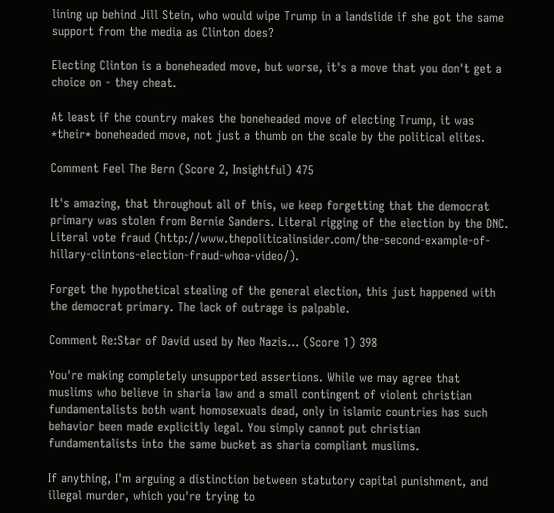lining up behind Jill Stein, who would wipe Trump in a landslide if she got the same support from the media as Clinton does?

Electing Clinton is a boneheaded move, but worse, it's a move that you don't get a choice on - they cheat.

At least if the country makes the boneheaded move of electing Trump, it was *their* boneheaded move, not just a thumb on the scale by the political elites.

Comment Feel The Bern (Score 2, Insightful) 475

It's amazing, that throughout all of this, we keep forgetting that the democrat primary was stolen from Bernie Sanders. Literal rigging of the election by the DNC. Literal vote fraud (http://www.thepoliticalinsider.com/the-second-example-of-hillary-clintons-election-fraud-whoa-video/).

Forget the hypothetical stealing of the general election, this just happened with the democrat primary. The lack of outrage is palpable.

Comment Re:Star of David used by Neo Nazis... (Score 1) 398

You're making completely unsupported assertions. While we may agree that muslims who believe in sharia law and a small contingent of violent christian fundamentalists both want homosexuals dead, only in islamic countries has such behavior been made explicitly legal. You simply cannot put christian fundamentalists into the same bucket as sharia compliant muslims.

If anything, I'm arguing a distinction between statutory capital punishment, and illegal murder, which you're trying to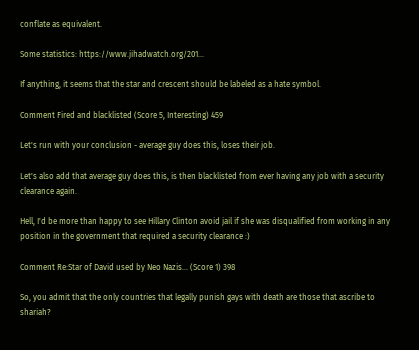conflate as equivalent.

Some statistics: https://www.jihadwatch.org/201...

If anything, it seems that the star and crescent should be labeled as a hate symbol.

Comment Fired and blacklisted (Score 5, Interesting) 459

Let's run with your conclusion - average guy does this, loses their job.

Let's also add that average guy does this, is then blacklisted from ever having any job with a security clearance again.

Hell, I'd be more than happy to see Hillary Clinton avoid jail if she was disqualified from working in any position in the government that required a security clearance :)

Comment Re:Star of David used by Neo Nazis... (Score 1) 398

So, you admit that the only countries that legally punish gays with death are those that ascribe to shariah?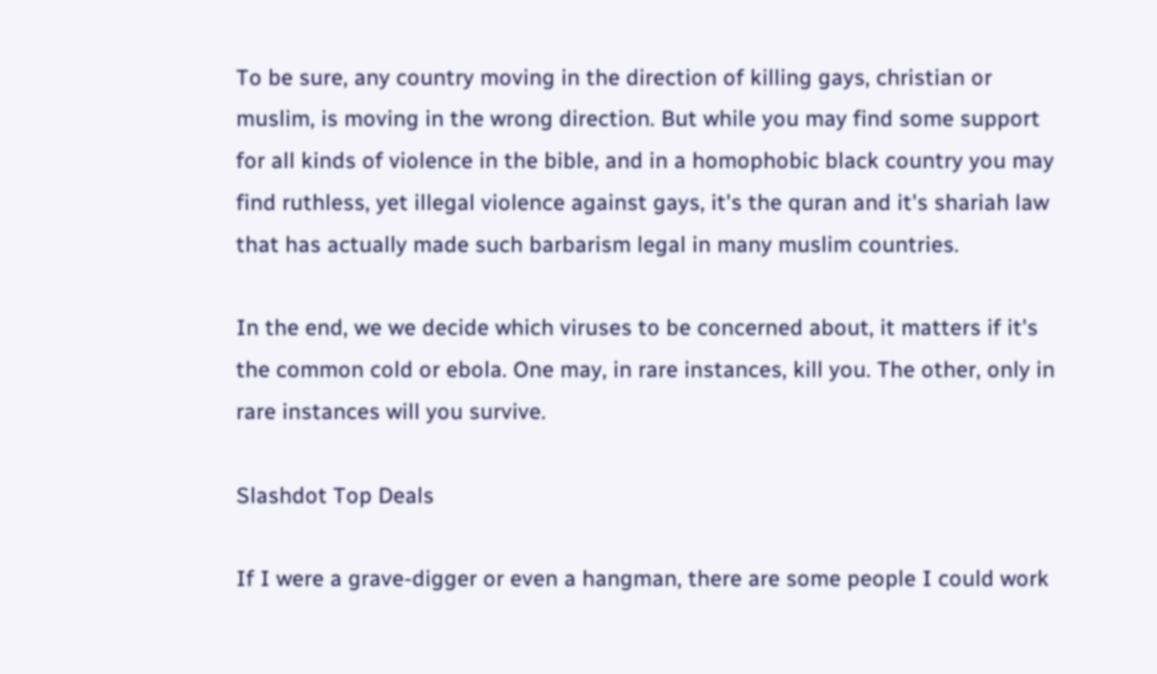To be sure, any country moving in the direction of killing gays, christian or muslim, is moving in the wrong direction. But while you may find some support for all kinds of violence in the bible, and in a homophobic black country you may find ruthless, yet illegal violence against gays, it's the quran and it's shariah law that has actually made such barbarism legal in many muslim countries.

In the end, we we decide which viruses to be concerned about, it matters if it's the common cold or ebola. One may, in rare instances, kill you. The other, only in rare instances will you survive.

Slashdot Top Deals

If I were a grave-digger or even a hangman, there are some people I could work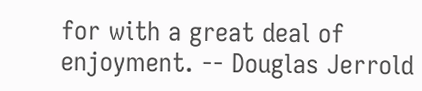for with a great deal of enjoyment. -- Douglas Jerrold